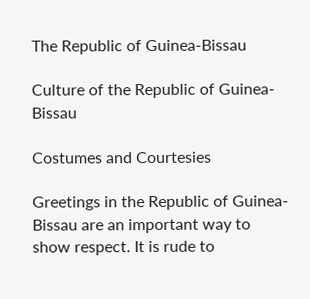The Republic of Guinea-Bissau

Culture of the Republic of Guinea-Bissau

Costumes and Courtesies

Greetings in the Republic of Guinea-Bissau are an important way to show respect. It is rude to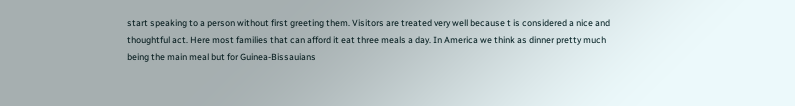start speaking to a person without first greeting them. Visitors are treated very well because t is considered a nice and thoughtful act. Here most families that can afford it eat three meals a day. In America we think as dinner pretty much being the main meal but for Guinea-Bissauians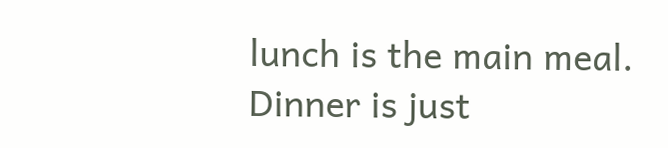lunch is the main meal. Dinner is just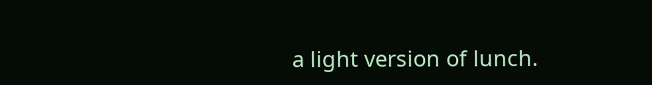a light version of lunch.